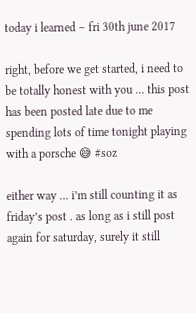today i learned – fri 30th june 2017

right, before we get started, i need to be totally honest with you … this post has been posted late due to me spending lots of time tonight playing with a porsche 😅 #soz

either way … i’m still counting it as friday’s post . as long as i still post again for saturday, surely it still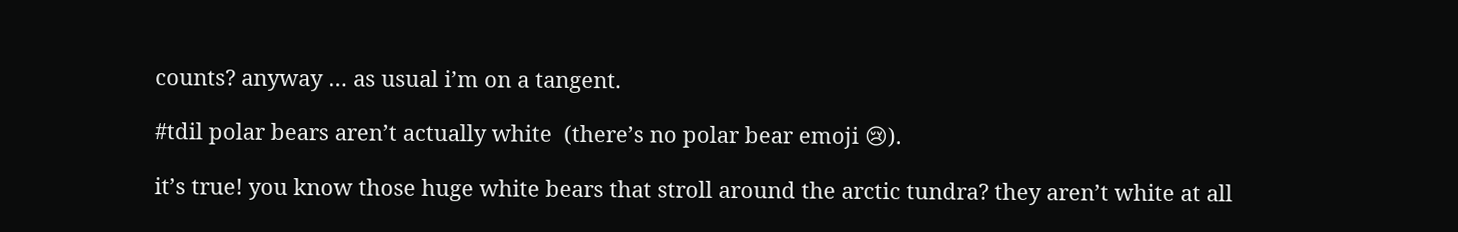counts? anyway … as usual i’m on a tangent.

#tdil polar bears aren’t actually white  (there’s no polar bear emoji 😢).

it’s true! you know those huge white bears that stroll around the arctic tundra? they aren’t white at all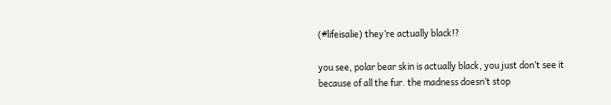(#lifeisalie) they’re actually black!?

you see, polar bear skin is actually black, you just don’t see it because of all the fur. the madness doesn’t stop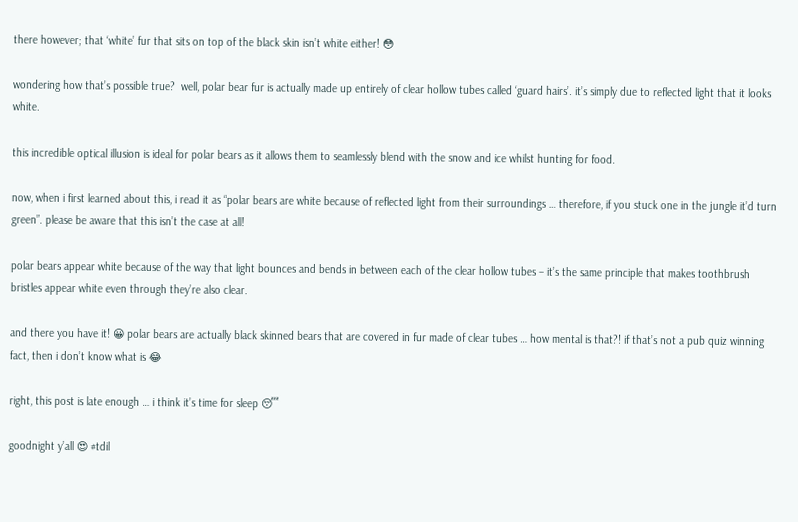there however; that ‘white’ fur that sits on top of the black skin isn’t white either! 😳

wondering how that’s possible true?  well, polar bear fur is actually made up entirely of clear hollow tubes called ‘guard hairs’. it’s simply due to reflected light that it looks white.

this incredible optical illusion is ideal for polar bears as it allows them to seamlessly blend with the snow and ice whilst hunting for food.

now, when i first learned about this, i read it as “polar bears are white because of reflected light from their surroundings … therefore, if you stuck one in the jungle it’d turn green”. please be aware that this isn’t the case at all!

polar bears appear white because of the way that light bounces and bends in between each of the clear hollow tubes – it’s the same principle that makes toothbrush bristles appear white even through they’re also clear.

and there you have it! 😀 polar bears are actually black skinned bears that are covered in fur made of clear tubes … how mental is that?! if that’s not a pub quiz winning fact, then i don’t know what is 😂

right, this post is late enough … i think it’s time for sleep 😴

goodnight y’all 😍 #tdil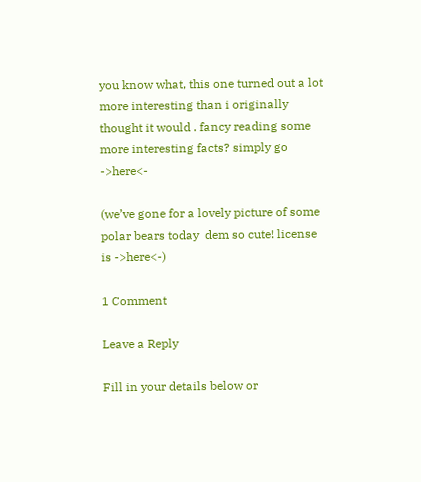you know what, this one turned out a lot more interesting than i originally thought it would . fancy reading some more interesting facts? simply go ->here<-

(we’ve gone for a lovely picture of some polar bears today  dem so cute! license is ->here<-)

1 Comment

Leave a Reply

Fill in your details below or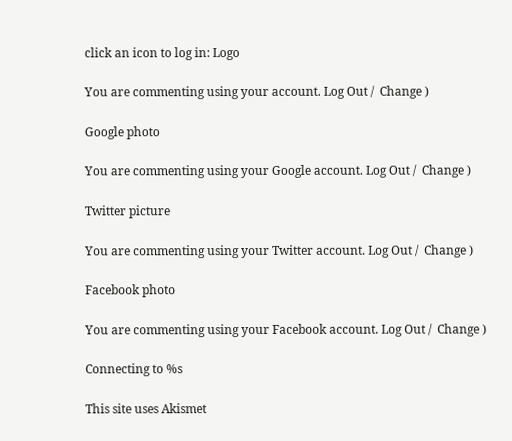click an icon to log in: Logo

You are commenting using your account. Log Out /  Change )

Google photo

You are commenting using your Google account. Log Out /  Change )

Twitter picture

You are commenting using your Twitter account. Log Out /  Change )

Facebook photo

You are commenting using your Facebook account. Log Out /  Change )

Connecting to %s

This site uses Akismet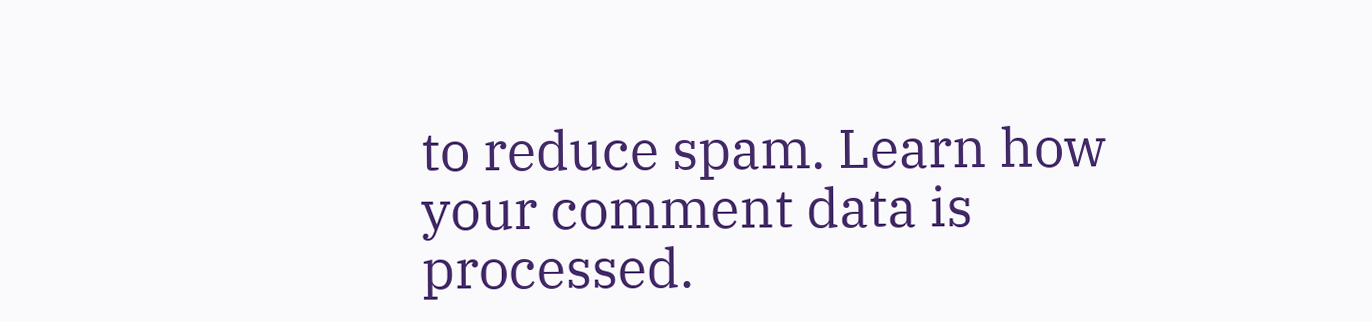to reduce spam. Learn how your comment data is processed.